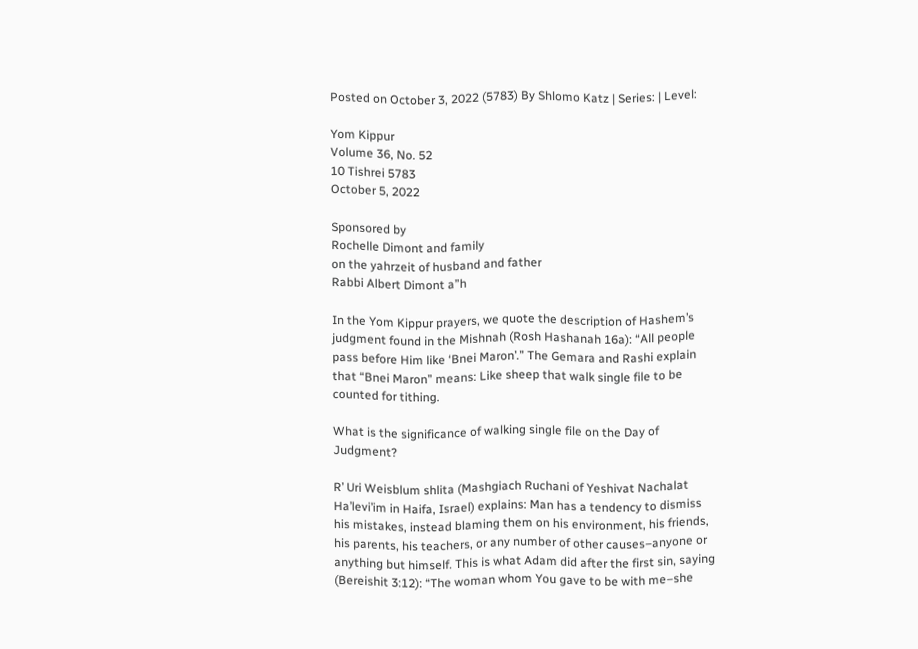Posted on October 3, 2022 (5783) By Shlomo Katz | Series: | Level:

Yom Kippur
Volume 36, No. 52
10 Tishrei 5783
October 5, 2022

Sponsored by
Rochelle Dimont and family
on the yahrzeit of husband and father
Rabbi Albert Dimont a”h

In the Yom Kippur prayers, we quote the description of Hashem’s judgment found in the Mishnah (Rosh Hashanah 16a): “All people pass before Him like ‘Bnei Maron’.” The Gemara and Rashi explain that “Bnei Maron” means: Like sheep that walk single file to be counted for tithing.

What is the significance of walking single file on the Day of Judgment?

R’ Uri Weisblum shlita (Mashgiach Ruchani of Yeshivat Nachalat Ha’levi’im in Haifa, Israel) explains: Man has a tendency to dismiss his mistakes, instead blaming them on his environment, his friends, his parents, his teachers, or any number of other causes–anyone or anything but himself. This is what Adam did after the first sin, saying (Bereishit 3:12): “The woman whom You gave to be with me–she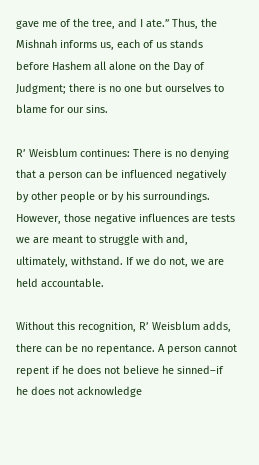gave me of the tree, and I ate.” Thus, the Mishnah informs us, each of us stands before Hashem all alone on the Day of Judgment; there is no one but ourselves to blame for our sins.

R’ Weisblum continues: There is no denying that a person can be influenced negatively by other people or by his surroundings. However, those negative influences are tests we are meant to struggle with and, ultimately, withstand. If we do not, we are held accountable.

Without this recognition, R’ Weisblum adds, there can be no repentance. A person cannot repent if he does not believe he sinned–if he does not acknowledge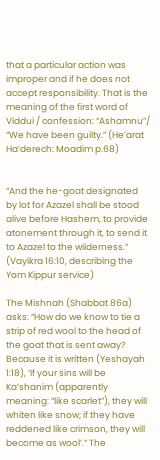that a particular action was improper and if he does not accept responsibility. That is the meaning of the first word of Viddui / confession: “Ashamnu”/ “We have been guilty.” (He’arat Ha’derech: Moadim p.68)


“And the he-goat designated by lot for Azazel shall be stood alive before Hashem, to provide atonement through it, to send it to Azazel to the wilderness.” (Vayikra 16:10, describing the Yom Kippur service)

The Mishnah (Shabbat 86a) asks: “How do we know to tie a strip of red wool to the head of the goat that is sent away? Because it is written (Yeshayah 1:18), ‘If your sins will be Ka’shanim (apparently meaning: “like scarlet”), they will whiten like snow; if they have reddened like crimson, they will become as wool’.” The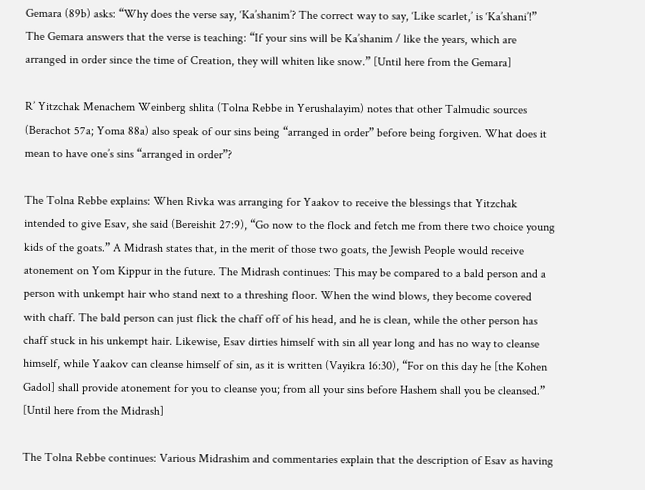Gemara (89b) asks: “Why does the verse say, ‘Ka’shanim’? The correct way to say, ‘Like scarlet,’ is ‘Ka’shani’!” The Gemara answers that the verse is teaching: “If your sins will be Ka’shanim / like the years, which are arranged in order since the time of Creation, they will whiten like snow.” [Until here from the Gemara]

R’ Yitzchak Menachem Weinberg shlita (Tolna Rebbe in Yerushalayim) notes that other Talmudic sources (Berachot 57a; Yoma 88a) also speak of our sins being “arranged in order” before being forgiven. What does it mean to have one’s sins “arranged in order”?

The Tolna Rebbe explains: When Rivka was arranging for Yaakov to receive the blessings that Yitzchak intended to give Esav, she said (Bereishit 27:9), “Go now to the flock and fetch me from there two choice young kids of the goats.” A Midrash states that, in the merit of those two goats, the Jewish People would receive atonement on Yom Kippur in the future. The Midrash continues: This may be compared to a bald person and a person with unkempt hair who stand next to a threshing floor. When the wind blows, they become covered with chaff. The bald person can just flick the chaff off of his head, and he is clean, while the other person has chaff stuck in his unkempt hair. Likewise, Esav dirties himself with sin all year long and has no way to cleanse himself, while Yaakov can cleanse himself of sin, as it is written (Vayikra 16:30), “For on this day he [the Kohen Gadol] shall provide atonement for you to cleanse you; from all your sins before Hashem shall you be cleansed.” [Until here from the Midrash]

The Tolna Rebbe continues: Various Midrashim and commentaries explain that the description of Esav as having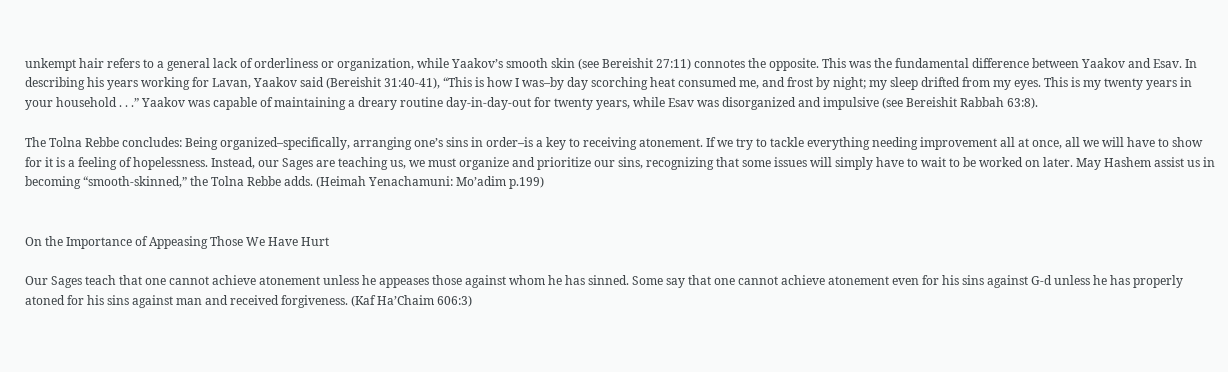unkempt hair refers to a general lack of orderliness or organization, while Yaakov’s smooth skin (see Bereishit 27:11) connotes the opposite. This was the fundamental difference between Yaakov and Esav. In describing his years working for Lavan, Yaakov said (Bereishit 31:40-41), “This is how I was–by day scorching heat consumed me, and frost by night; my sleep drifted from my eyes. This is my twenty years in your household . . .” Yaakov was capable of maintaining a dreary routine day-in-day-out for twenty years, while Esav was disorganized and impulsive (see Bereishit Rabbah 63:8).

The Tolna Rebbe concludes: Being organized–specifically, arranging one’s sins in order–is a key to receiving atonement. If we try to tackle everything needing improvement all at once, all we will have to show for it is a feeling of hopelessness. Instead, our Sages are teaching us, we must organize and prioritize our sins, recognizing that some issues will simply have to wait to be worked on later. May Hashem assist us in becoming “smooth-skinned,” the Tolna Rebbe adds. (Heimah Yenachamuni: Mo’adim p.199)


On the Importance of Appeasing Those We Have Hurt

Our Sages teach that one cannot achieve atonement unless he appeases those against whom he has sinned. Some say that one cannot achieve atonement even for his sins against G-d unless he has properly atoned for his sins against man and received forgiveness. (Kaf Ha’Chaim 606:3)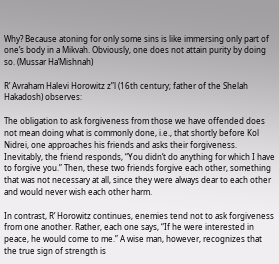Why? Because atoning for only some sins is like immersing only part of one’s body in a Mikvah. Obviously, one does not attain purity by doing so. (Mussar Ha’Mishnah)

R’ Avraham Halevi Horowitz z”l (16th century; father of the Shelah Hakadosh) observes:

The obligation to ask forgiveness from those we have offended does not mean doing what is commonly done, i.e., that shortly before Kol Nidrei, one approaches his friends and asks their forgiveness. Inevitably, the friend responds, “You didn’t do anything for which I have to forgive you.” Then, these two friends forgive each other, something that was not necessary at all, since they were always dear to each other and would never wish each other harm.

In contrast, R’ Horowitz continues, enemies tend not to ask forgiveness from one another. Rather, each one says, “If he were interested in peace, he would come to me.” A wise man, however, recognizes that the true sign of strength is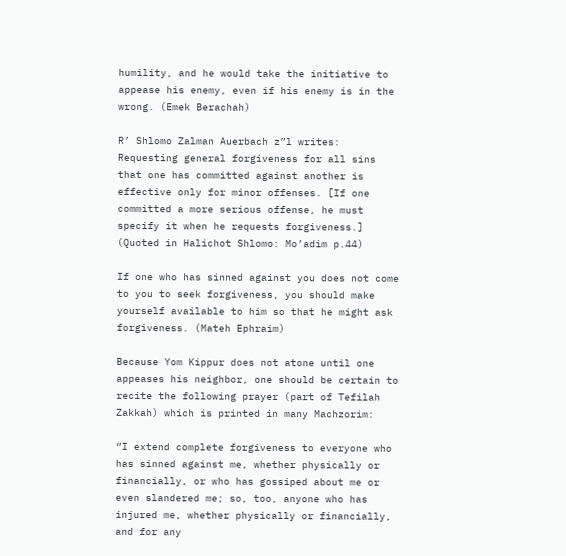humility, and he would take the initiative to appease his enemy, even if his enemy is in the wrong. (Emek Berachah)

R’ Shlomo Zalman Auerbach z”l writes: Requesting general forgiveness for all sins that one has committed against another is effective only for minor offenses. [If one committed a more serious offense, he must specify it when he requests forgiveness.] (Quoted in Halichot Shlomo: Mo’adim p.44)

If one who has sinned against you does not come to you to seek forgiveness, you should make yourself available to him so that he might ask forgiveness. (Mateh Ephraim)

Because Yom Kippur does not atone until one appeases his neighbor, one should be certain to recite the following prayer (part of Tefilah Zakkah) which is printed in many Machzorim:

“I extend complete forgiveness to everyone who has sinned against me, whether physically or financially, or who has gossiped about me or even slandered me; so, too, anyone who has injured me, whether physically or financially, and for any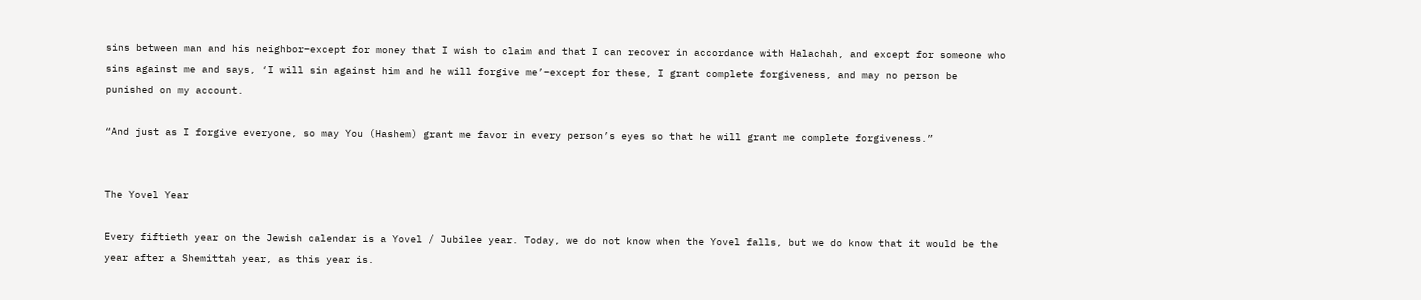sins between man and his neighbor–except for money that I wish to claim and that I can recover in accordance with Halachah, and except for someone who sins against me and says, ‘I will sin against him and he will forgive me’–except for these, I grant complete forgiveness, and may no person be punished on my account.

“And just as I forgive everyone, so may You (Hashem) grant me favor in every person’s eyes so that he will grant me complete forgiveness.”


The Yovel Year

Every fiftieth year on the Jewish calendar is a Yovel / Jubilee year. Today, we do not know when the Yovel falls, but we do know that it would be the year after a Shemittah year, as this year is.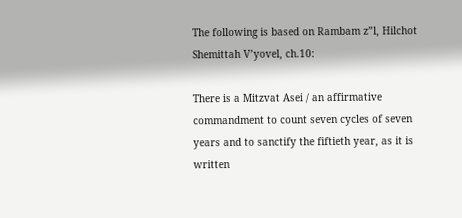The following is based on Rambam z”l, Hilchot Shemittah V’yovel, ch.10:

There is a Mitzvat Asei / an affirmative commandment to count seven cycles of seven years and to sanctify the fiftieth year, as it is written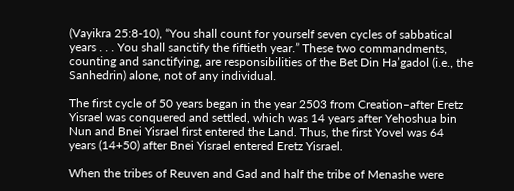(Vayikra 25:8-10), “You shall count for yourself seven cycles of sabbatical years . . . You shall sanctify the fiftieth year.” These two commandments, counting and sanctifying, are responsibilities of the Bet Din Ha’gadol (i.e., the Sanhedrin) alone, not of any individual.

The first cycle of 50 years began in the year 2503 from Creation–after Eretz Yisrael was conquered and settled, which was 14 years after Yehoshua bin Nun and Bnei Yisrael first entered the Land. Thus, the first Yovel was 64 years (14+50) after Bnei Yisrael entered Eretz Yisrael.

When the tribes of Reuven and Gad and half the tribe of Menashe were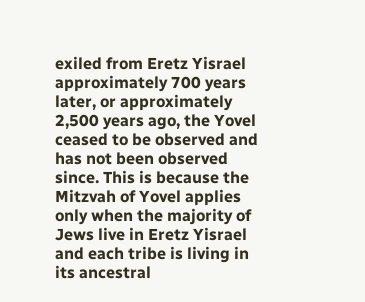exiled from Eretz Yisrael approximately 700 years later, or approximately 2,500 years ago, the Yovel ceased to be observed and has not been observed since. This is because the Mitzvah of Yovel applies only when the majority of Jews live in Eretz Yisrael and each tribe is living in its ancestral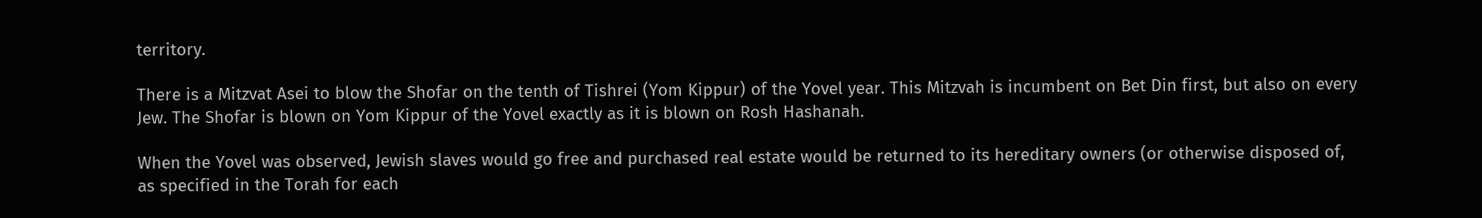territory.

There is a Mitzvat Asei to blow the Shofar on the tenth of Tishrei (Yom Kippur) of the Yovel year. This Mitzvah is incumbent on Bet Din first, but also on every Jew. The Shofar is blown on Yom Kippur of the Yovel exactly as it is blown on Rosh Hashanah.

When the Yovel was observed, Jewish slaves would go free and purchased real estate would be returned to its hereditary owners (or otherwise disposed of, as specified in the Torah for each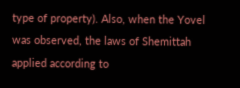type of property). Also, when the Yovel was observed, the laws of Shemittah applied according to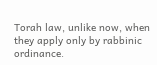Torah law, unlike now, when they apply only by rabbinic ordinance.